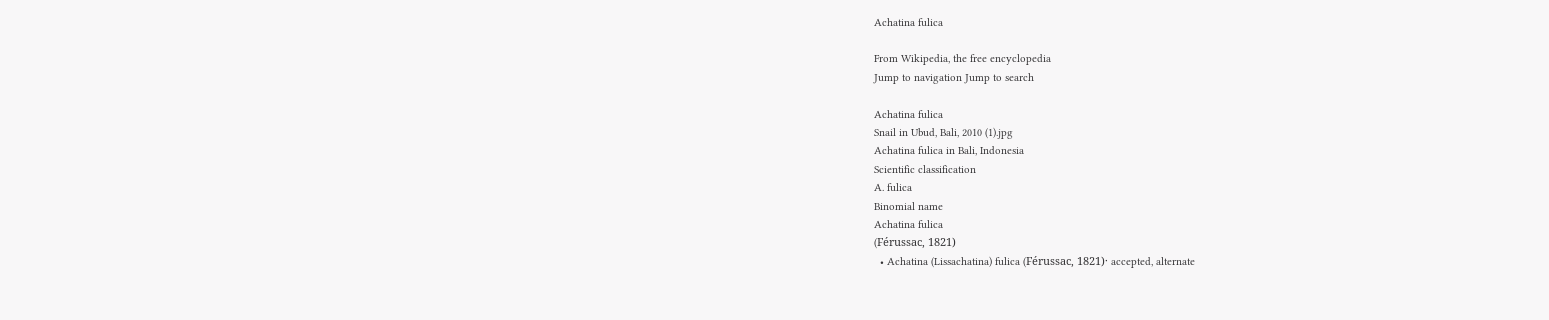Achatina fulica

From Wikipedia, the free encyclopedia
Jump to navigation Jump to search

Achatina fulica
Snail in Ubud, Bali, 2010 (1).jpg
Achatina fulica in Bali, Indonesia
Scientific classification
A. fulica
Binomial name
Achatina fulica
(Férussac, 1821)
  • Achatina (Lissachatina) fulica (Férussac, 1821)· accepted, alternate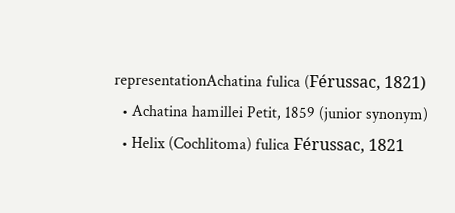representationAchatina fulica (Férussac, 1821)
  • Achatina hamillei Petit, 1859 (junior synonym)
  • Helix (Cochlitoma) fulica Férussac, 1821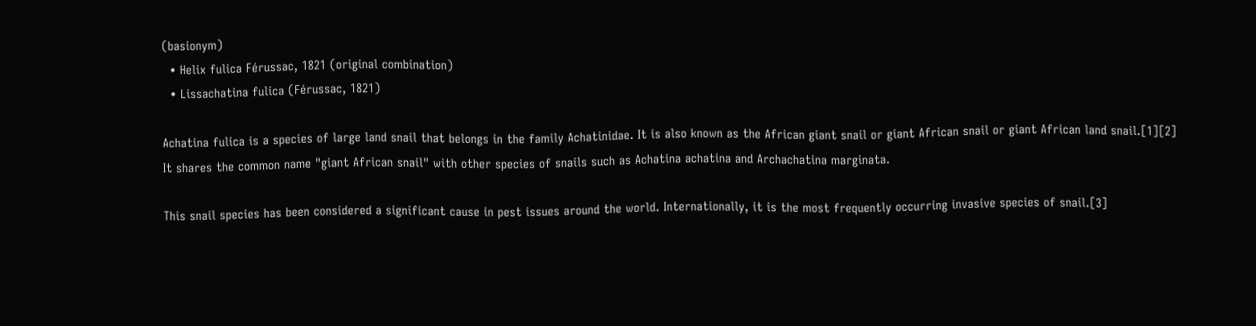(basionym)
  • Helix fulica Férussac, 1821 (original combination)
  • Lissachatina fulica (Férussac, 1821)

Achatina fulica is a species of large land snail that belongs in the family Achatinidae. It is also known as the African giant snail or giant African snail or giant African land snail.[1][2] It shares the common name "giant African snail" with other species of snails such as Achatina achatina and Archachatina marginata.

This snail species has been considered a significant cause in pest issues around the world. Internationally, it is the most frequently occurring invasive species of snail.[3]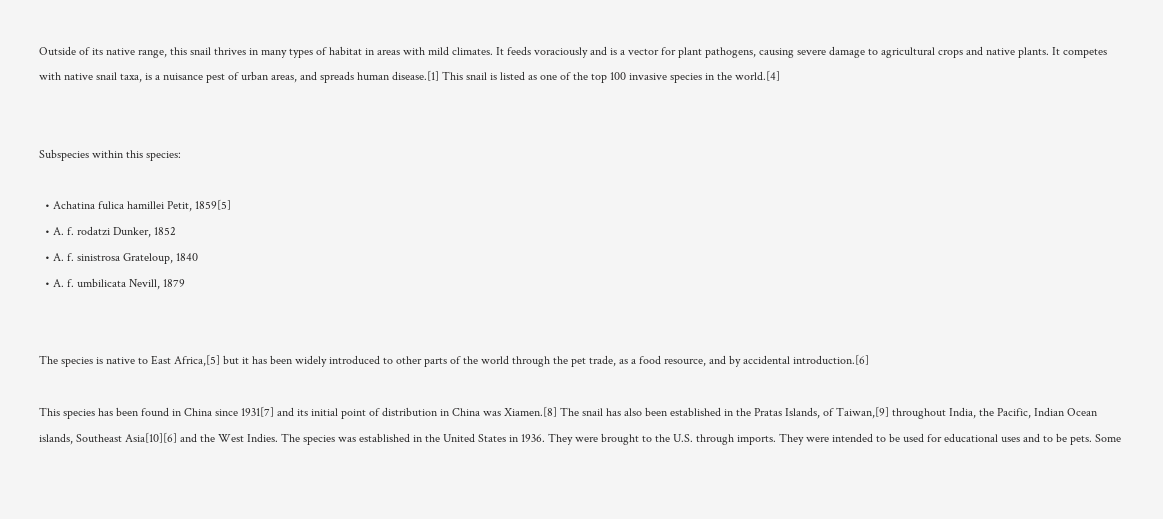Outside of its native range, this snail thrives in many types of habitat in areas with mild climates. It feeds voraciously and is a vector for plant pathogens, causing severe damage to agricultural crops and native plants. It competes with native snail taxa, is a nuisance pest of urban areas, and spreads human disease.[1] This snail is listed as one of the top 100 invasive species in the world.[4]


Subspecies within this species:

  • Achatina fulica hamillei Petit, 1859[5]
  • A. f. rodatzi Dunker, 1852
  • A. f. sinistrosa Grateloup, 1840
  • A. f. umbilicata Nevill, 1879


The species is native to East Africa,[5] but it has been widely introduced to other parts of the world through the pet trade, as a food resource, and by accidental introduction.[6]

This species has been found in China since 1931[7] and its initial point of distribution in China was Xiamen.[8] The snail has also been established in the Pratas Islands, of Taiwan,[9] throughout India, the Pacific, Indian Ocean islands, Southeast Asia[10][6] and the West Indies. The species was established in the United States in 1936. They were brought to the U.S. through imports. They were intended to be used for educational uses and to be pets. Some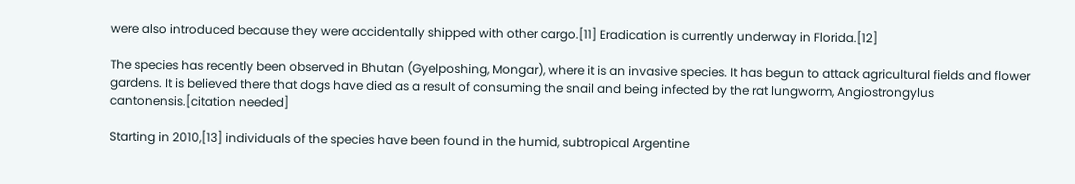were also introduced because they were accidentally shipped with other cargo.[11] Eradication is currently underway in Florida.[12]

The species has recently been observed in Bhutan (Gyelposhing, Mongar), where it is an invasive species. It has begun to attack agricultural fields and flower gardens. It is believed there that dogs have died as a result of consuming the snail and being infected by the rat lungworm, Angiostrongylus cantonensis.[citation needed]

Starting in 2010,[13] individuals of the species have been found in the humid, subtropical Argentine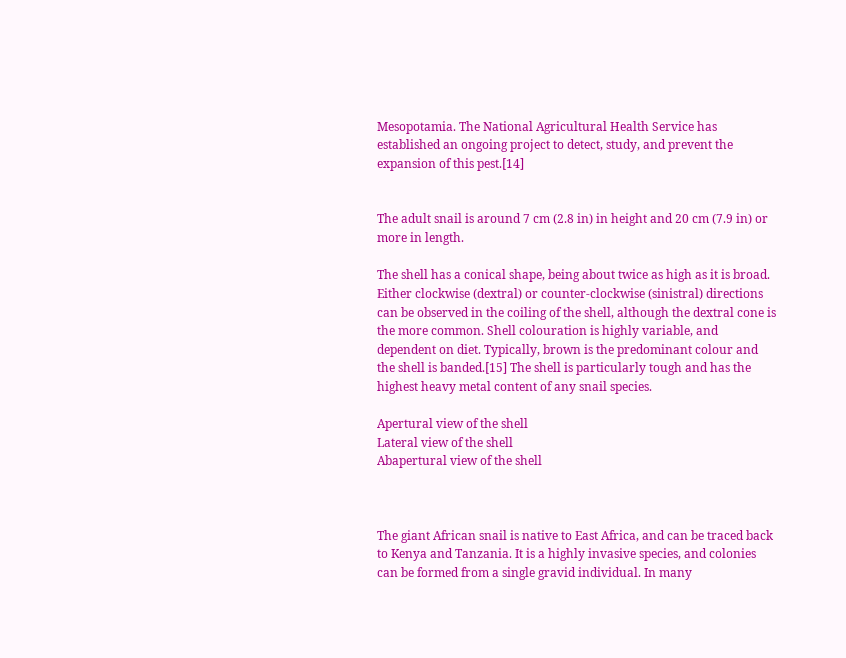Mesopotamia. The National Agricultural Health Service has established an ongoing project to detect, study, and prevent the expansion of this pest.[14]


The adult snail is around 7 cm (2.8 in) in height and 20 cm (7.9 in) or more in length.

The shell has a conical shape, being about twice as high as it is broad. Either clockwise (dextral) or counter-clockwise (sinistral) directions can be observed in the coiling of the shell, although the dextral cone is the more common. Shell colouration is highly variable, and dependent on diet. Typically, brown is the predominant colour and the shell is banded.[15] The shell is particularly tough and has the highest heavy metal content of any snail species.

Apertural view of the shell
Lateral view of the shell
Abapertural view of the shell



The giant African snail is native to East Africa, and can be traced back to Kenya and Tanzania. It is a highly invasive species, and colonies can be formed from a single gravid individual. In many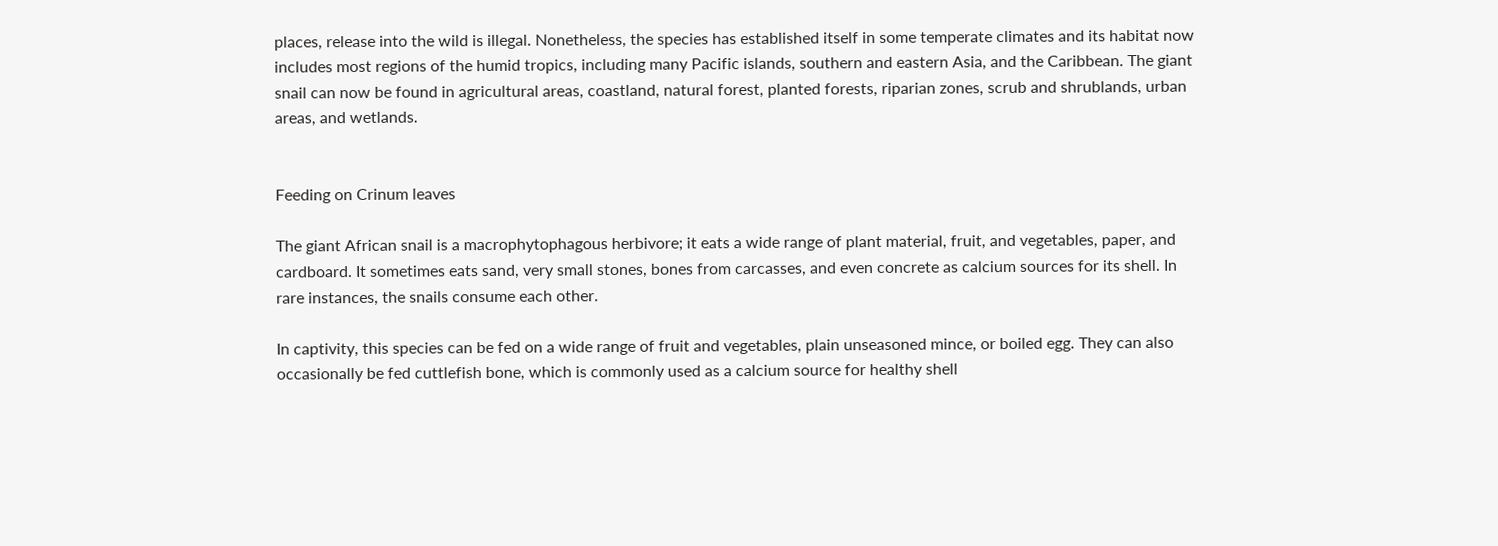places, release into the wild is illegal. Nonetheless, the species has established itself in some temperate climates and its habitat now includes most regions of the humid tropics, including many Pacific islands, southern and eastern Asia, and the Caribbean. The giant snail can now be found in agricultural areas, coastland, natural forest, planted forests, riparian zones, scrub and shrublands, urban areas, and wetlands.


Feeding on Crinum leaves

The giant African snail is a macrophytophagous herbivore; it eats a wide range of plant material, fruit, and vegetables, paper, and cardboard. It sometimes eats sand, very small stones, bones from carcasses, and even concrete as calcium sources for its shell. In rare instances, the snails consume each other.

In captivity, this species can be fed on a wide range of fruit and vegetables, plain unseasoned mince, or boiled egg. They can also occasionally be fed cuttlefish bone, which is commonly used as a calcium source for healthy shell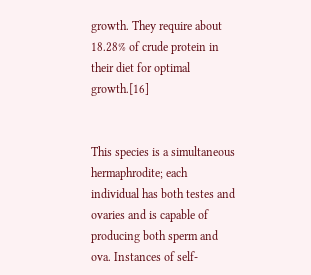growth. They require about 18.28% of crude protein in their diet for optimal growth.[16]


This species is a simultaneous hermaphrodite; each individual has both testes and ovaries and is capable of producing both sperm and ova. Instances of self-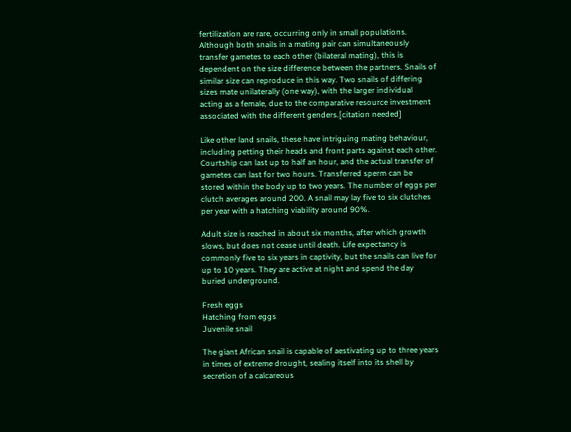fertilization are rare, occurring only in small populations. Although both snails in a mating pair can simultaneously transfer gametes to each other (bilateral mating), this is dependent on the size difference between the partners. Snails of similar size can reproduce in this way. Two snails of differing sizes mate unilaterally (one way), with the larger individual acting as a female, due to the comparative resource investment associated with the different genders.[citation needed]

Like other land snails, these have intriguing mating behaviour, including petting their heads and front parts against each other. Courtship can last up to half an hour, and the actual transfer of gametes can last for two hours. Transferred sperm can be stored within the body up to two years. The number of eggs per clutch averages around 200. A snail may lay five to six clutches per year with a hatching viability around 90%.

Adult size is reached in about six months, after which growth slows, but does not cease until death. Life expectancy is commonly five to six years in captivity, but the snails can live for up to 10 years. They are active at night and spend the day buried underground.

Fresh eggs
Hatching from eggs
Juvenile snail

The giant African snail is capable of aestivating up to three years in times of extreme drought, sealing itself into its shell by secretion of a calcareous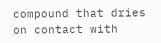compound that dries on contact with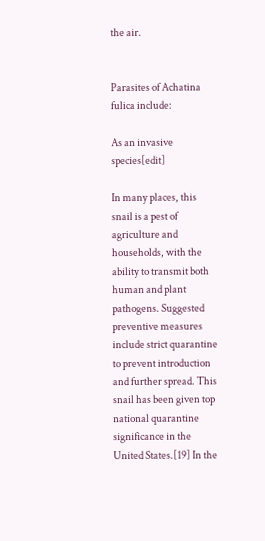the air.


Parasites of Achatina fulica include:

As an invasive species[edit]

In many places, this snail is a pest of agriculture and households, with the ability to transmit both human and plant pathogens. Suggested preventive measures include strict quarantine to prevent introduction and further spread. This snail has been given top national quarantine significance in the United States.[19] In the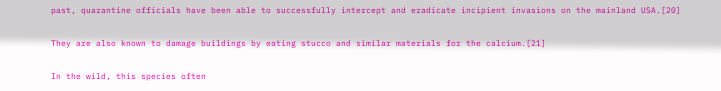past, quarantine officials have been able to successfully intercept and eradicate incipient invasions on the mainland USA.[20]

They are also known to damage buildings by eating stucco and similar materials for the calcium.[21]

In the wild, this species often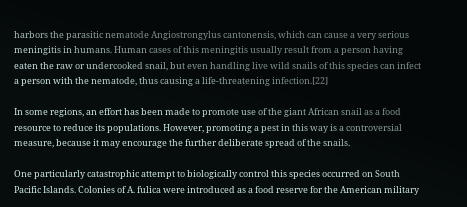harbors the parasitic nematode Angiostrongylus cantonensis, which can cause a very serious meningitis in humans. Human cases of this meningitis usually result from a person having eaten the raw or undercooked snail, but even handling live wild snails of this species can infect a person with the nematode, thus causing a life-threatening infection.[22]

In some regions, an effort has been made to promote use of the giant African snail as a food resource to reduce its populations. However, promoting a pest in this way is a controversial measure, because it may encourage the further deliberate spread of the snails.

One particularly catastrophic attempt to biologically control this species occurred on South Pacific Islands. Colonies of A. fulica were introduced as a food reserve for the American military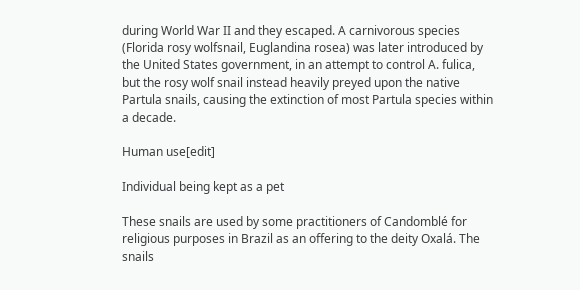during World War II and they escaped. A carnivorous species (Florida rosy wolfsnail, Euglandina rosea) was later introduced by the United States government, in an attempt to control A. fulica, but the rosy wolf snail instead heavily preyed upon the native Partula snails, causing the extinction of most Partula species within a decade.

Human use[edit]

Individual being kept as a pet

These snails are used by some practitioners of Candomblé for religious purposes in Brazil as an offering to the deity Oxalá. The snails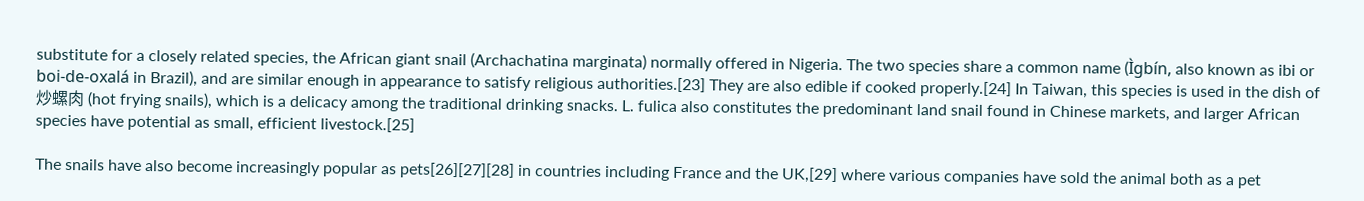substitute for a closely related species, the African giant snail (Archachatina marginata) normally offered in Nigeria. The two species share a common name (Ìgbín, also known as ibi or boi-de-oxalá in Brazil), and are similar enough in appearance to satisfy religious authorities.[23] They are also edible if cooked properly.[24] In Taiwan, this species is used in the dish of 炒螺肉 (hot frying snails), which is a delicacy among the traditional drinking snacks. L. fulica also constitutes the predominant land snail found in Chinese markets, and larger African species have potential as small, efficient livestock.[25]

The snails have also become increasingly popular as pets[26][27][28] in countries including France and the UK,[29] where various companies have sold the animal both as a pet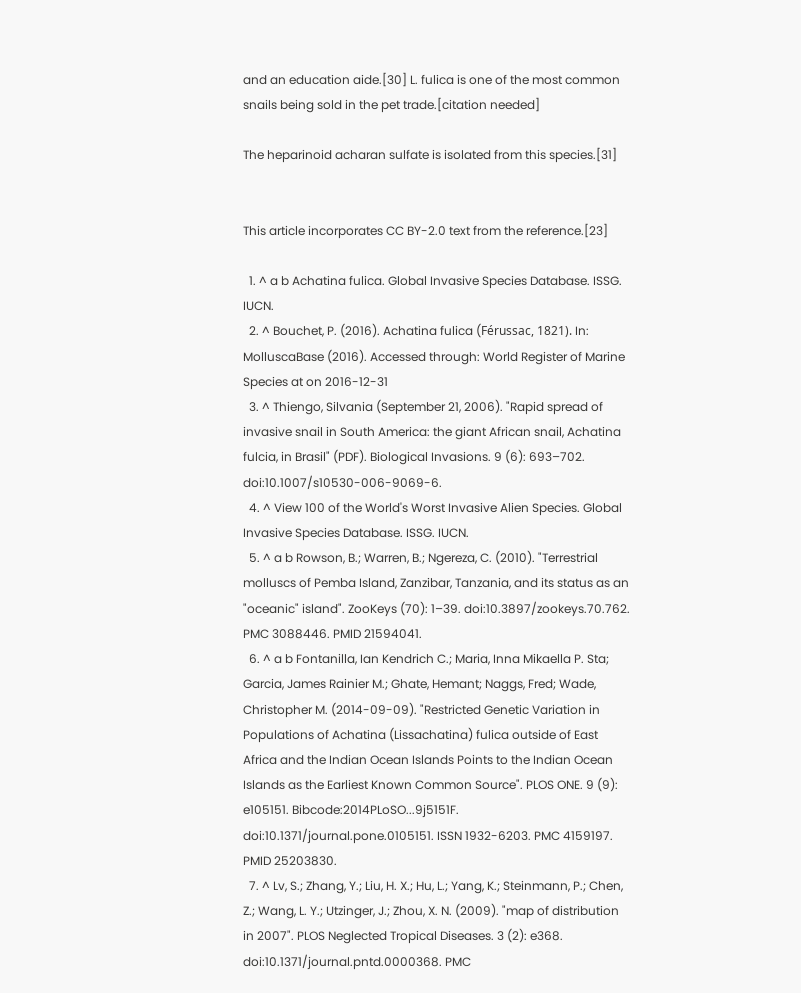and an education aide.[30] L. fulica is one of the most common snails being sold in the pet trade.[citation needed]

The heparinoid acharan sulfate is isolated from this species.[31]


This article incorporates CC BY-2.0 text from the reference.[23]

  1. ^ a b Achatina fulica. Global Invasive Species Database. ISSG. IUCN.
  2. ^ Bouchet, P. (2016). Achatina fulica (Férussac, 1821). In: MolluscaBase (2016). Accessed through: World Register of Marine Species at on 2016-12-31
  3. ^ Thiengo, Silvania (September 21, 2006). "Rapid spread of invasive snail in South America: the giant African snail, Achatina fulcia, in Brasil" (PDF). Biological Invasions. 9 (6): 693–702. doi:10.1007/s10530-006-9069-6.
  4. ^ View 100 of the World's Worst Invasive Alien Species. Global Invasive Species Database. ISSG. IUCN.
  5. ^ a b Rowson, B.; Warren, B.; Ngereza, C. (2010). "Terrestrial molluscs of Pemba Island, Zanzibar, Tanzania, and its status as an "oceanic" island". ZooKeys (70): 1–39. doi:10.3897/zookeys.70.762. PMC 3088446. PMID 21594041.
  6. ^ a b Fontanilla, Ian Kendrich C.; Maria, Inna Mikaella P. Sta; Garcia, James Rainier M.; Ghate, Hemant; Naggs, Fred; Wade, Christopher M. (2014-09-09). "Restricted Genetic Variation in Populations of Achatina (Lissachatina) fulica outside of East Africa and the Indian Ocean Islands Points to the Indian Ocean Islands as the Earliest Known Common Source". PLOS ONE. 9 (9): e105151. Bibcode:2014PLoSO...9j5151F. doi:10.1371/journal.pone.0105151. ISSN 1932-6203. PMC 4159197. PMID 25203830.
  7. ^ Lv, S.; Zhang, Y.; Liu, H. X.; Hu, L.; Yang, K.; Steinmann, P.; Chen, Z.; Wang, L. Y.; Utzinger, J.; Zhou, X. N. (2009). "map of distribution in 2007". PLOS Neglected Tropical Diseases. 3 (2): e368. doi:10.1371/journal.pntd.0000368. PMC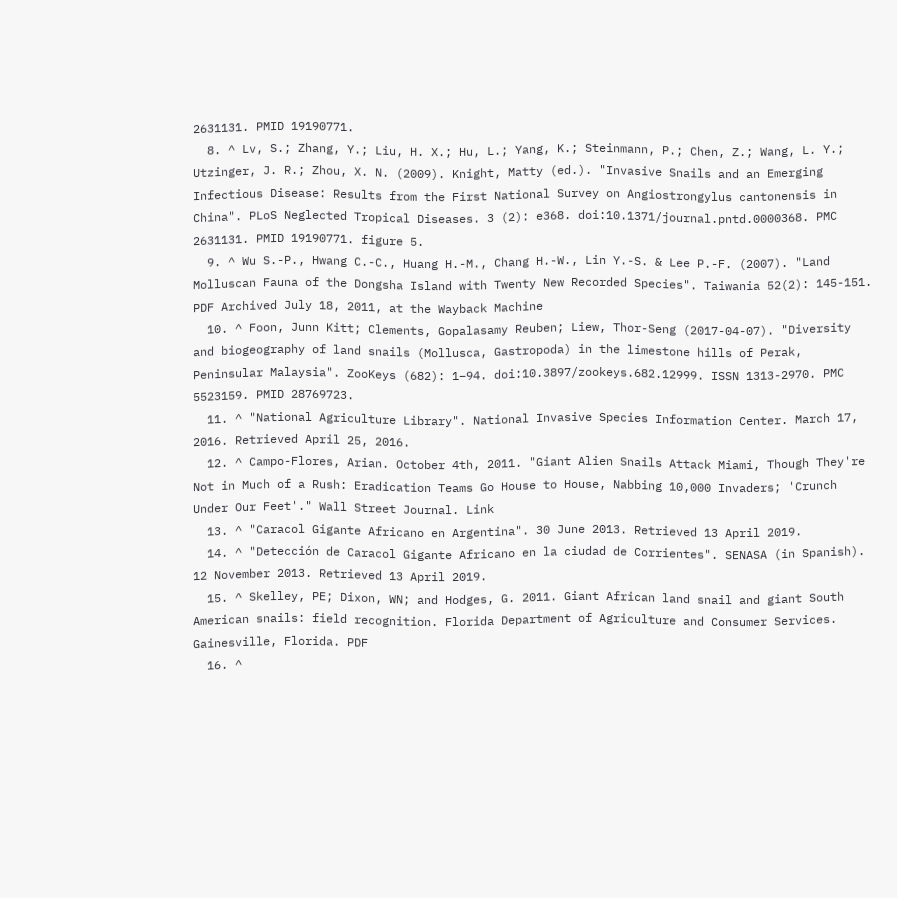2631131. PMID 19190771.
  8. ^ Lv, S.; Zhang, Y.; Liu, H. X.; Hu, L.; Yang, K.; Steinmann, P.; Chen, Z.; Wang, L. Y.; Utzinger, J. R.; Zhou, X. N. (2009). Knight, Matty (ed.). "Invasive Snails and an Emerging Infectious Disease: Results from the First National Survey on Angiostrongylus cantonensis in China". PLoS Neglected Tropical Diseases. 3 (2): e368. doi:10.1371/journal.pntd.0000368. PMC 2631131. PMID 19190771. figure 5.
  9. ^ Wu S.-P., Hwang C.-C., Huang H.-M., Chang H.-W., Lin Y.-S. & Lee P.-F. (2007). "Land Molluscan Fauna of the Dongsha Island with Twenty New Recorded Species". Taiwania 52(2): 145-151. PDF Archived July 18, 2011, at the Wayback Machine
  10. ^ Foon, Junn Kitt; Clements, Gopalasamy Reuben; Liew, Thor-Seng (2017-04-07). "Diversity and biogeography of land snails (Mollusca, Gastropoda) in the limestone hills of Perak, Peninsular Malaysia". ZooKeys (682): 1–94. doi:10.3897/zookeys.682.12999. ISSN 1313-2970. PMC 5523159. PMID 28769723.
  11. ^ "National Agriculture Library". National Invasive Species Information Center. March 17, 2016. Retrieved April 25, 2016.
  12. ^ Campo-Flores, Arian. October 4th, 2011. "Giant Alien Snails Attack Miami, Though They're Not in Much of a Rush: Eradication Teams Go House to House, Nabbing 10,000 Invaders; 'Crunch Under Our Feet'." Wall Street Journal. Link
  13. ^ "Caracol Gigante Africano en Argentina". 30 June 2013. Retrieved 13 April 2019.
  14. ^ "Detección de Caracol Gigante Africano en la ciudad de Corrientes". SENASA (in Spanish). 12 November 2013. Retrieved 13 April 2019.
  15. ^ Skelley, PE; Dixon, WN; and Hodges, G. 2011. Giant African land snail and giant South American snails: field recognition. Florida Department of Agriculture and Consumer Services. Gainesville, Florida. PDF
  16. ^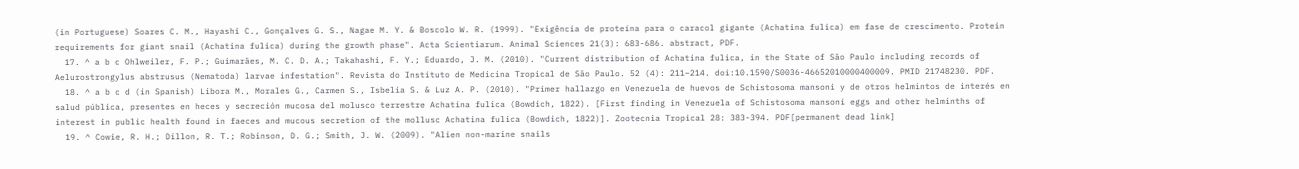(in Portuguese) Soares C. M., Hayashi C., Gonçalves G. S., Nagae M. Y. & Boscolo W. R. (1999). "Exigência de proteína para o caracol gigante (Achatina fulica) em fase de crescimento. Protein requirements for giant snail (Achatina fulica) during the growth phase". Acta Scientiarum. Animal Sciences 21(3): 683-686. abstract, PDF.
  17. ^ a b c Ohlweiler, F. P.; Guimarães, M. C. D. A.; Takahashi, F. Y.; Eduardo, J. M. (2010). "Current distribution of Achatina fulica, in the State of São Paulo including records of Aelurostrongylus abstrusus (Nematoda) larvae infestation". Revista do Instituto de Medicina Tropical de São Paulo. 52 (4): 211–214. doi:10.1590/S0036-46652010000400009. PMID 21748230. PDF.
  18. ^ a b c d (in Spanish) Libora M., Morales G., Carmen S., Isbelia S. & Luz A. P. (2010). "Primer hallazgo en Venezuela de huevos de Schistosoma mansoni y de otros helmintos de interés en salud pública, presentes en heces y secreción mucosa del molusco terrestre Achatina fulica (Bowdich, 1822). [First finding in Venezuela of Schistosoma mansoni eggs and other helminths of interest in public health found in faeces and mucous secretion of the mollusc Achatina fulica (Bowdich, 1822)]. Zootecnia Tropical 28: 383-394. PDF[permanent dead link]
  19. ^ Cowie, R. H.; Dillon, R. T.; Robinson, D. G.; Smith, J. W. (2009). "Alien non-marine snails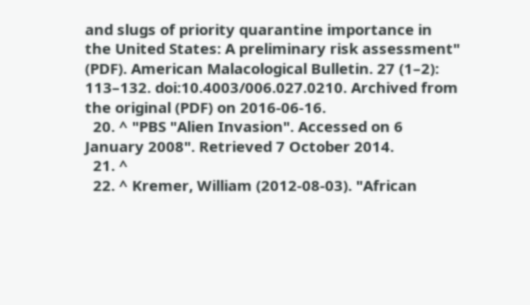and slugs of priority quarantine importance in the United States: A preliminary risk assessment" (PDF). American Malacological Bulletin. 27 (1–2): 113–132. doi:10.4003/006.027.0210. Archived from the original (PDF) on 2016-06-16.
  20. ^ "PBS "Alien Invasion". Accessed on 6 January 2008". Retrieved 7 October 2014.
  21. ^
  22. ^ Kremer, William (2012-08-03). "African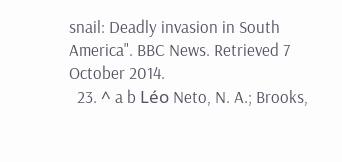snail: Deadly invasion in South America". BBC News. Retrieved 7 October 2014.
  23. ^ a b Léo Neto, N. A.; Brooks,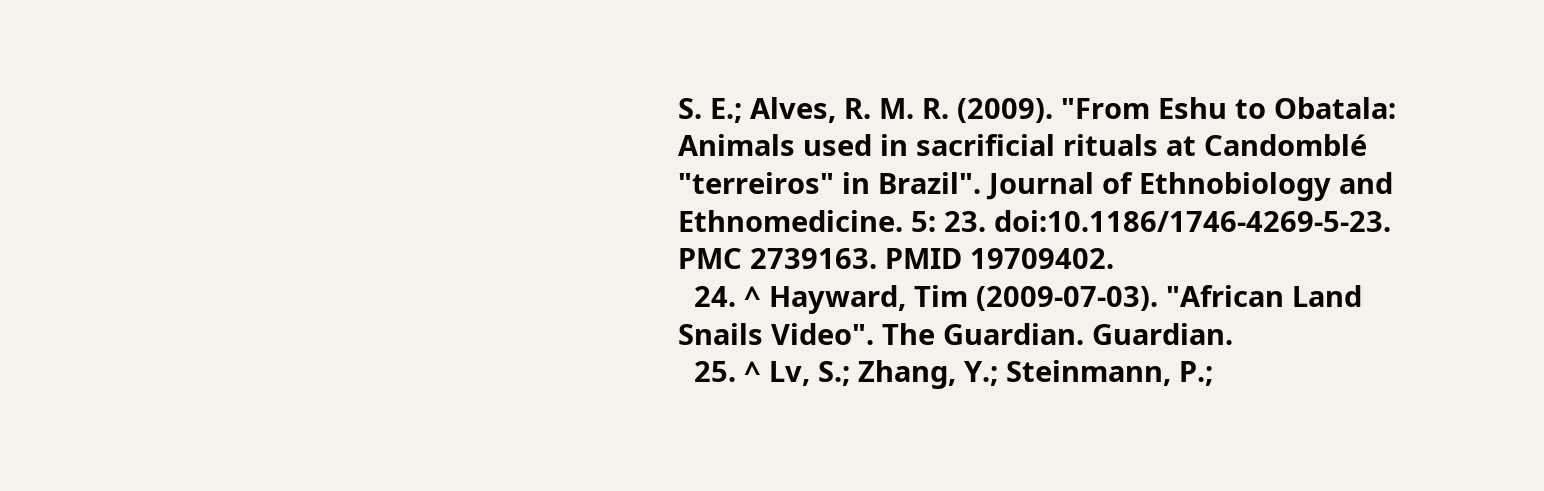S. E.; Alves, R. M. R. (2009). "From Eshu to Obatala: Animals used in sacrificial rituals at Candomblé "terreiros" in Brazil". Journal of Ethnobiology and Ethnomedicine. 5: 23. doi:10.1186/1746-4269-5-23. PMC 2739163. PMID 19709402.
  24. ^ Hayward, Tim (2009-07-03). "African Land Snails Video". The Guardian. Guardian.
  25. ^ Lv, S.; Zhang, Y.; Steinmann, P.;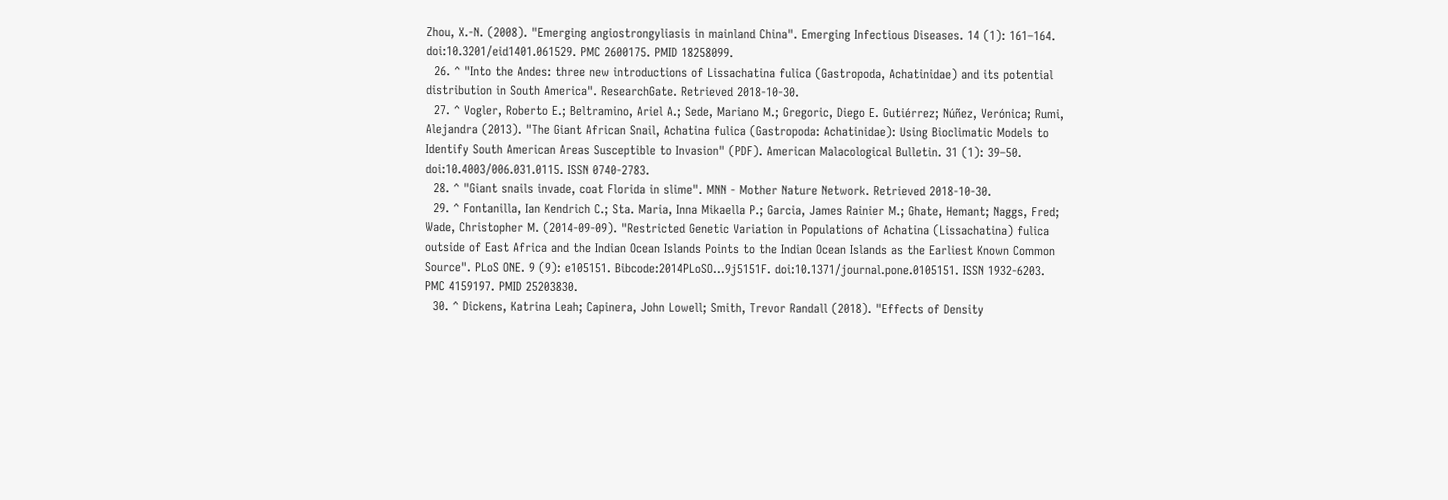Zhou, X.-N. (2008). "Emerging angiostrongyliasis in mainland China". Emerging Infectious Diseases. 14 (1): 161–164. doi:10.3201/eid1401.061529. PMC 2600175. PMID 18258099.
  26. ^ "Into the Andes: three new introductions of Lissachatina fulica (Gastropoda, Achatinidae) and its potential distribution in South America". ResearchGate. Retrieved 2018-10-30.
  27. ^ Vogler, Roberto E.; Beltramino, Ariel A.; Sede, Mariano M.; Gregoric, Diego E. Gutiérrez; Núñez, Verónica; Rumi, Alejandra (2013). "The Giant African Snail, Achatina fulica (Gastropoda: Achatinidae): Using Bioclimatic Models to Identify South American Areas Susceptible to Invasion" (PDF). American Malacological Bulletin. 31 (1): 39–50. doi:10.4003/006.031.0115. ISSN 0740-2783.
  28. ^ "Giant snails invade, coat Florida in slime". MNN - Mother Nature Network. Retrieved 2018-10-30.
  29. ^ Fontanilla, Ian Kendrich C.; Sta. Maria, Inna Mikaella P.; Garcia, James Rainier M.; Ghate, Hemant; Naggs, Fred; Wade, Christopher M. (2014-09-09). "Restricted Genetic Variation in Populations of Achatina (Lissachatina) fulica outside of East Africa and the Indian Ocean Islands Points to the Indian Ocean Islands as the Earliest Known Common Source". PLoS ONE. 9 (9): e105151. Bibcode:2014PLoSO...9j5151F. doi:10.1371/journal.pone.0105151. ISSN 1932-6203. PMC 4159197. PMID 25203830.
  30. ^ Dickens, Katrina Leah; Capinera, John Lowell; Smith, Trevor Randall (2018). "Effects of Density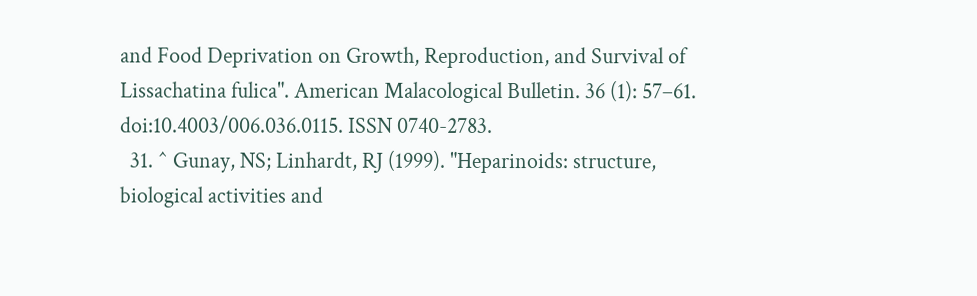and Food Deprivation on Growth, Reproduction, and Survival of Lissachatina fulica". American Malacological Bulletin. 36 (1): 57–61. doi:10.4003/006.036.0115. ISSN 0740-2783.
  31. ^ Gunay, NS; Linhardt, RJ (1999). "Heparinoids: structure, biological activities and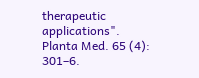therapeutic applications". Planta Med. 65 (4): 301–6.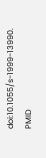doi:10.1055/s-1999-13990. PMID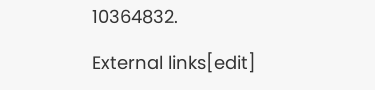10364832.

External links[edit]